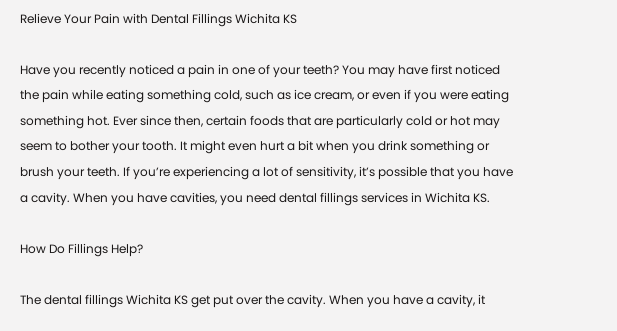Relieve Your Pain with Dental Fillings Wichita KS

Have you recently noticed a pain in one of your teeth? You may have first noticed the pain while eating something cold, such as ice cream, or even if you were eating something hot. Ever since then, certain foods that are particularly cold or hot may seem to bother your tooth. It might even hurt a bit when you drink something or brush your teeth. If you’re experiencing a lot of sensitivity, it’s possible that you have a cavity. When you have cavities, you need dental fillings services in Wichita KS.

How Do Fillings Help?

The dental fillings Wichita KS get put over the cavity. When you have a cavity, it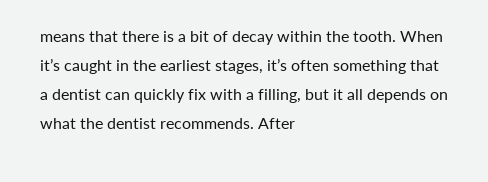means that there is a bit of decay within the tooth. When it’s caught in the earliest stages, it’s often something that a dentist can quickly fix with a filling, but it all depends on what the dentist recommends. After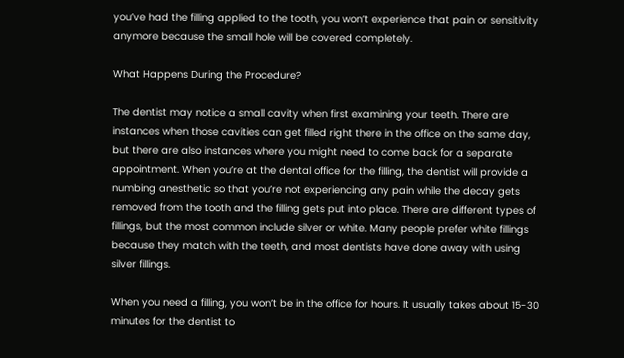you’ve had the filling applied to the tooth, you won’t experience that pain or sensitivity anymore because the small hole will be covered completely.

What Happens During the Procedure?

The dentist may notice a small cavity when first examining your teeth. There are instances when those cavities can get filled right there in the office on the same day, but there are also instances where you might need to come back for a separate appointment. When you’re at the dental office for the filling, the dentist will provide a numbing anesthetic so that you’re not experiencing any pain while the decay gets removed from the tooth and the filling gets put into place. There are different types of fillings, but the most common include silver or white. Many people prefer white fillings because they match with the teeth, and most dentists have done away with using silver fillings.

When you need a filling, you won’t be in the office for hours. It usually takes about 15-30 minutes for the dentist to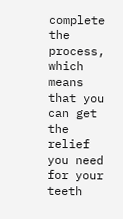complete the process, which means that you can get the relief you need for your teeth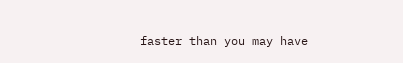faster than you may have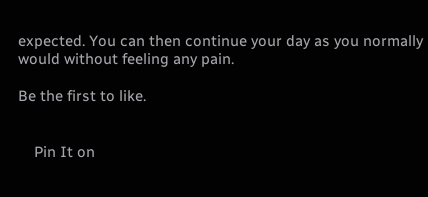expected. You can then continue your day as you normally would without feeling any pain.

Be the first to like.


    Pin It on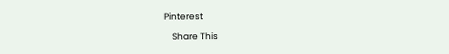Pinterest

    Share This